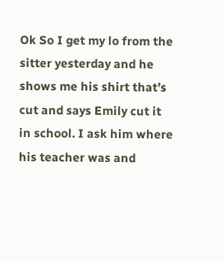Ok So I get my lo from the sitter yesterday and he shows me his shirt that’s cut and says Emily cut it in school. I ask him where his teacher was and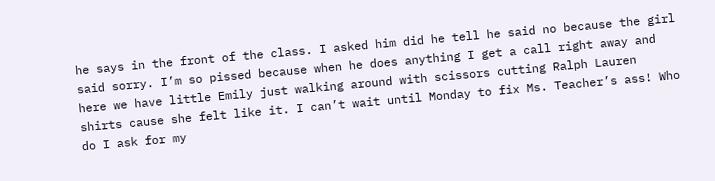he says in the front of the class. I asked him did he tell he said no because the girl said sorry. I’m so pissed because when he does anything I get a call right away and here we have little Emily just walking around with scissors cutting Ralph Lauren shirts cause she felt like it. I can’t wait until Monday to fix Ms. Teacher’s ass! Who do I ask for my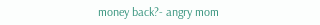money back?- angry mom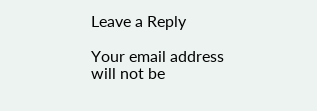Leave a Reply

Your email address will not be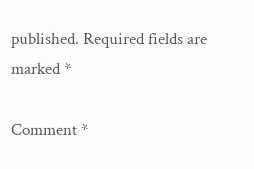published. Required fields are marked *

Comment *